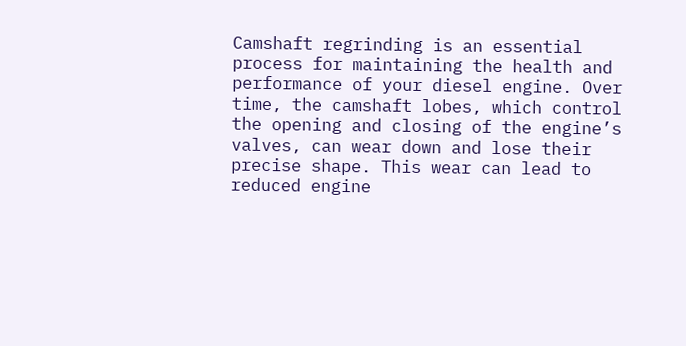Camshaft regrinding is an essential process for maintaining the health and performance of your diesel engine. Over time, the camshaft lobes, which control the opening and closing of the engine’s valves, can wear down and lose their precise shape. This wear can lead to reduced engine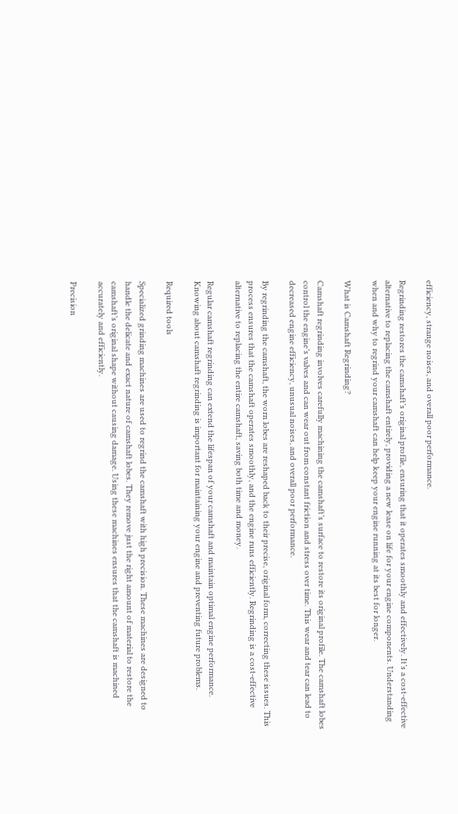efficiency, strange noises, and overall poor performance.

Regrinding restores the camshaft’s original profile, ensuring that it operates smoothly and effectively. It’s a cost-effective alternative to replacing the camshaft entirely, providing a new lease on life for your engine components. Understanding when and why to regrind your camshaft can help keep your engine running at its best for longer.

What is Camshaft Regrinding?

Camshaft regrinding involves carefully machining the camshaft’s surface to restore its original profile. The camshaft lobes control the engine’s valves and can wear out from constant friction and stress over time. This wear and tear can lead to decreased engine efficiency, unusual noises, and overall poor performance.

By regrinding the camshaft, the worn lobes are reshaped back to their precise, original form, correcting these issues. This process ensures that the camshaft operates smoothly, and the engine runs efficiently. Regrinding is a cost-effective alternative to replacing the entire camshaft, saving both time and money.

Regular camshaft regrinding can extend the lifespan of your camshaft and maintain optimal engine performance. Knowing about camshaft regrinding is important for maintaining your engine and preventing future problems.

Required tools

Specialized grinding machines are used to regrind the camshaft with high precision. These machines are designed to handle the delicate and exact nature of camshaft lobes. They remove just the right amount of material to restore the camshaft’s original shape without causing damage. Using these machines ensures that the camshaft is machined accurately and efficiently.

Precision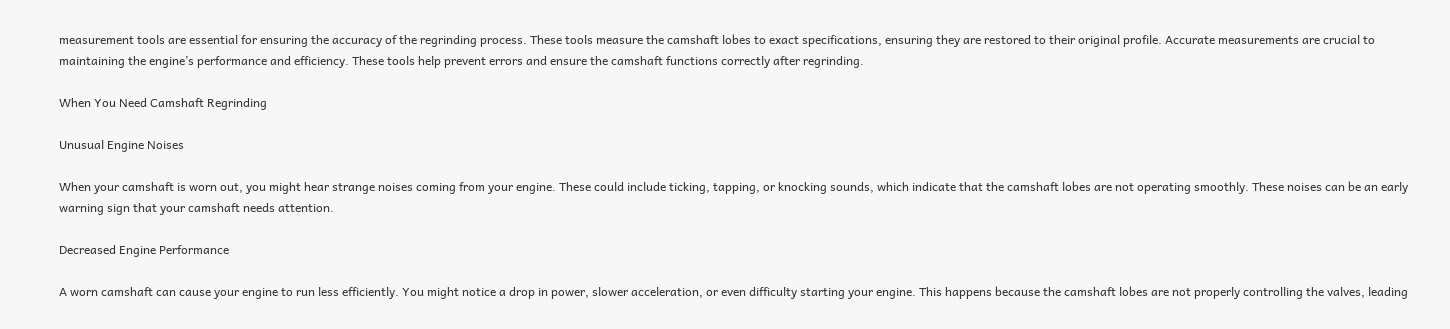measurement tools are essential for ensuring the accuracy of the regrinding process. These tools measure the camshaft lobes to exact specifications, ensuring they are restored to their original profile. Accurate measurements are crucial to maintaining the engine’s performance and efficiency. These tools help prevent errors and ensure the camshaft functions correctly after regrinding.

When You Need Camshaft Regrinding

Unusual Engine Noises

When your camshaft is worn out, you might hear strange noises coming from your engine. These could include ticking, tapping, or knocking sounds, which indicate that the camshaft lobes are not operating smoothly. These noises can be an early warning sign that your camshaft needs attention.

Decreased Engine Performance

A worn camshaft can cause your engine to run less efficiently. You might notice a drop in power, slower acceleration, or even difficulty starting your engine. This happens because the camshaft lobes are not properly controlling the valves, leading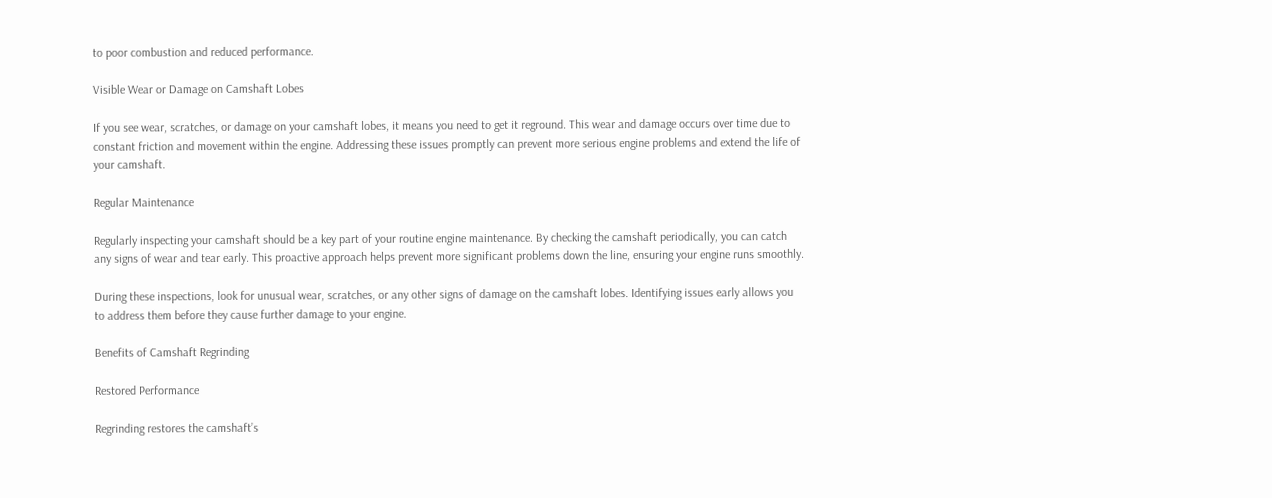to poor combustion and reduced performance.

Visible Wear or Damage on Camshaft Lobes

If you see wear, scratches, or damage on your camshaft lobes, it means you need to get it reground. This wear and damage occurs over time due to constant friction and movement within the engine. Addressing these issues promptly can prevent more serious engine problems and extend the life of your camshaft.

Regular Maintenance

Regularly inspecting your camshaft should be a key part of your routine engine maintenance. By checking the camshaft periodically, you can catch any signs of wear and tear early. This proactive approach helps prevent more significant problems down the line, ensuring your engine runs smoothly.

During these inspections, look for unusual wear, scratches, or any other signs of damage on the camshaft lobes. Identifying issues early allows you to address them before they cause further damage to your engine.

Benefits of Camshaft Regrinding

Restored Performance

Regrinding restores the camshaft’s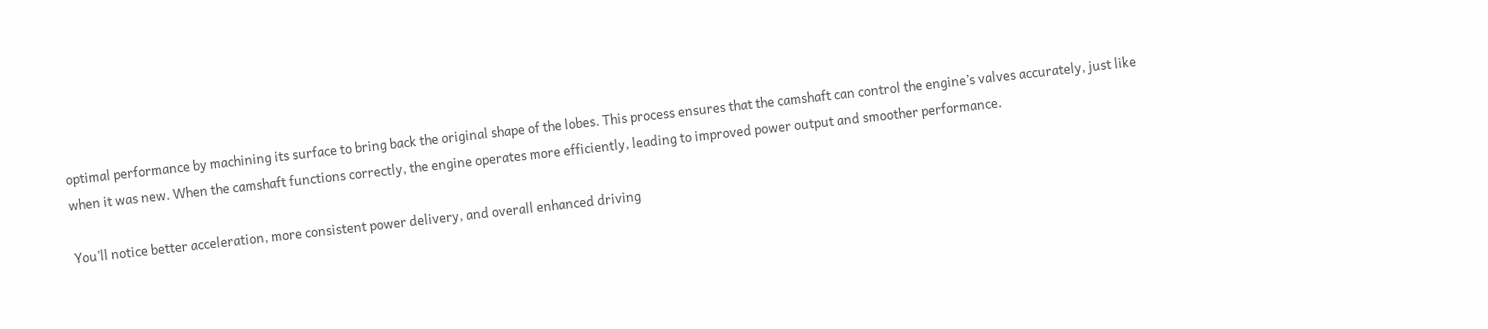optimal performance by machining its surface to bring back the original shape of the lobes. This process ensures that the camshaft can control the engine’s valves accurately, just like when it was new. When the camshaft functions correctly, the engine operates more efficiently, leading to improved power output and smoother performance.

You’ll notice better acceleration, more consistent power delivery, and overall enhanced driving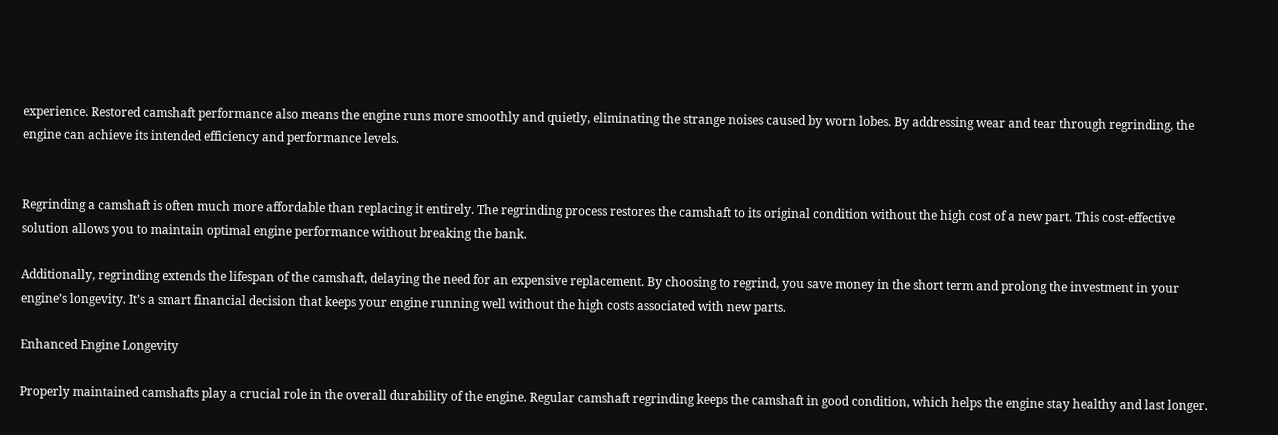experience. Restored camshaft performance also means the engine runs more smoothly and quietly, eliminating the strange noises caused by worn lobes. By addressing wear and tear through regrinding, the engine can achieve its intended efficiency and performance levels.


Regrinding a camshaft is often much more affordable than replacing it entirely. The regrinding process restores the camshaft to its original condition without the high cost of a new part. This cost-effective solution allows you to maintain optimal engine performance without breaking the bank.

Additionally, regrinding extends the lifespan of the camshaft, delaying the need for an expensive replacement. By choosing to regrind, you save money in the short term and prolong the investment in your engine’s longevity. It’s a smart financial decision that keeps your engine running well without the high costs associated with new parts.

Enhanced Engine Longevity

Properly maintained camshafts play a crucial role in the overall durability of the engine. Regular camshaft regrinding keeps the camshaft in good condition, which helps the engine stay healthy and last longer.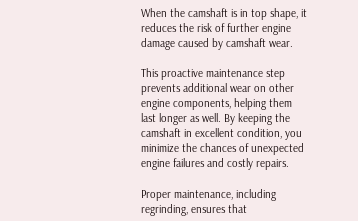When the camshaft is in top shape, it reduces the risk of further engine damage caused by camshaft wear.

This proactive maintenance step prevents additional wear on other engine components, helping them last longer as well. By keeping the camshaft in excellent condition, you minimize the chances of unexpected engine failures and costly repairs.

Proper maintenance, including regrinding, ensures that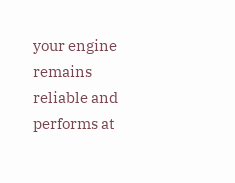your engine remains reliable and performs at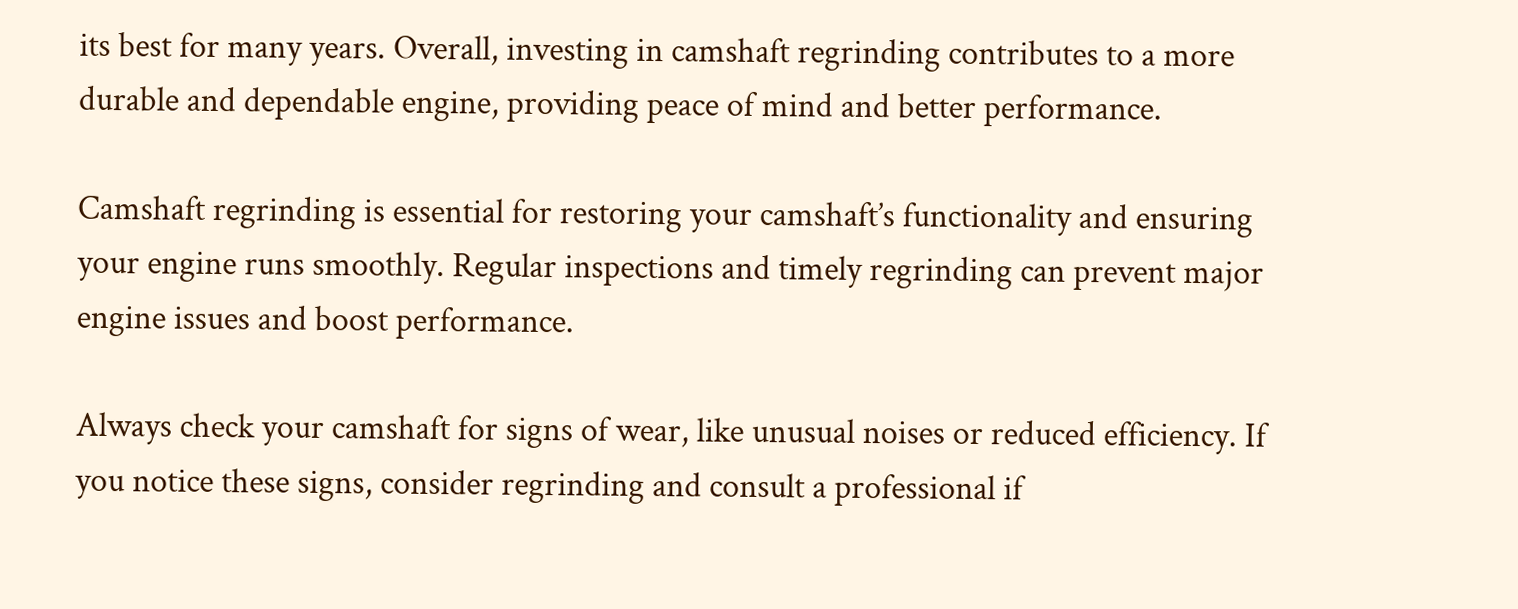its best for many years. Overall, investing in camshaft regrinding contributes to a more durable and dependable engine, providing peace of mind and better performance.

Camshaft regrinding is essential for restoring your camshaft’s functionality and ensuring your engine runs smoothly. Regular inspections and timely regrinding can prevent major engine issues and boost performance.

Always check your camshaft for signs of wear, like unusual noises or reduced efficiency. If you notice these signs, consider regrinding and consult a professional if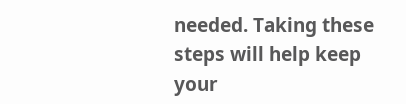needed. Taking these steps will help keep your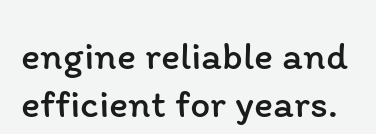engine reliable and efficient for years.